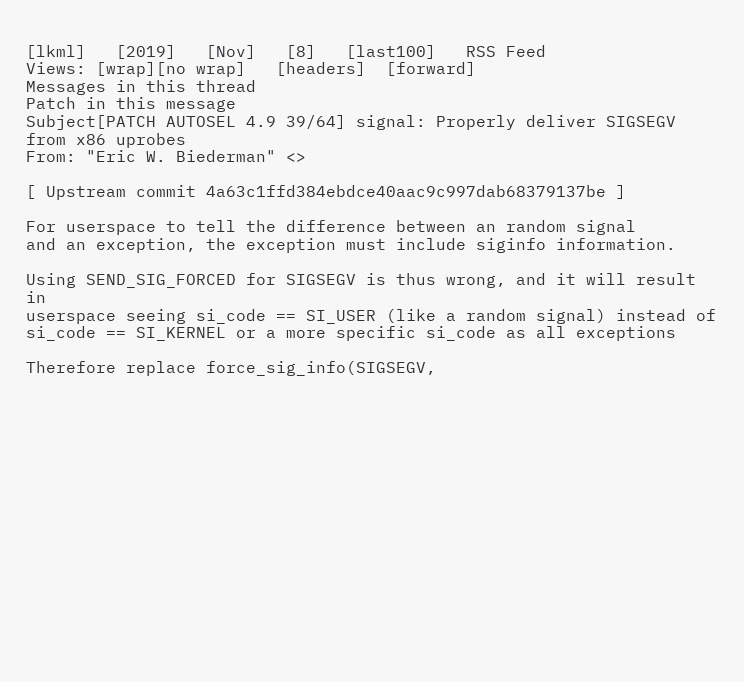[lkml]   [2019]   [Nov]   [8]   [last100]   RSS Feed
Views: [wrap][no wrap]   [headers]  [forward]
Messages in this thread
Patch in this message
Subject[PATCH AUTOSEL 4.9 39/64] signal: Properly deliver SIGSEGV from x86 uprobes
From: "Eric W. Biederman" <>

[ Upstream commit 4a63c1ffd384ebdce40aac9c997dab68379137be ]

For userspace to tell the difference between an random signal
and an exception, the exception must include siginfo information.

Using SEND_SIG_FORCED for SIGSEGV is thus wrong, and it will result in
userspace seeing si_code == SI_USER (like a random signal) instead of
si_code == SI_KERNEL or a more specific si_code as all exceptions

Therefore replace force_sig_info(SIGSEGV,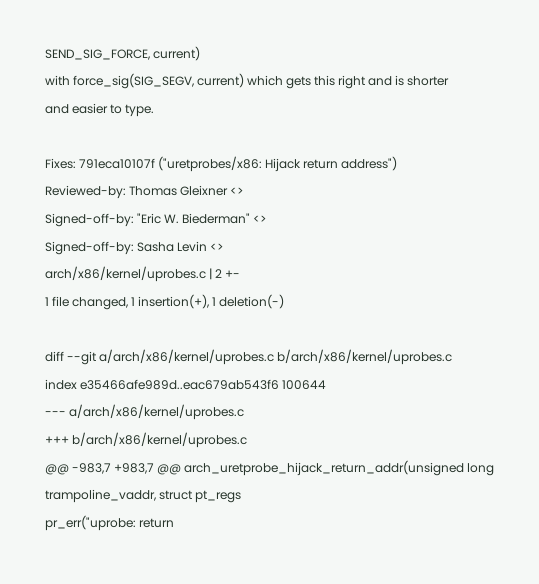SEND_SIG_FORCE, current)
with force_sig(SIG_SEGV, current) which gets this right and is shorter
and easier to type.

Fixes: 791eca10107f ("uretprobes/x86: Hijack return address")
Reviewed-by: Thomas Gleixner <>
Signed-off-by: "Eric W. Biederman" <>
Signed-off-by: Sasha Levin <>
arch/x86/kernel/uprobes.c | 2 +-
1 file changed, 1 insertion(+), 1 deletion(-)

diff --git a/arch/x86/kernel/uprobes.c b/arch/x86/kernel/uprobes.c
index e35466afe989d..eac679ab543f6 100644
--- a/arch/x86/kernel/uprobes.c
+++ b/arch/x86/kernel/uprobes.c
@@ -983,7 +983,7 @@ arch_uretprobe_hijack_return_addr(unsigned long trampoline_vaddr, struct pt_regs
pr_err("uprobe: return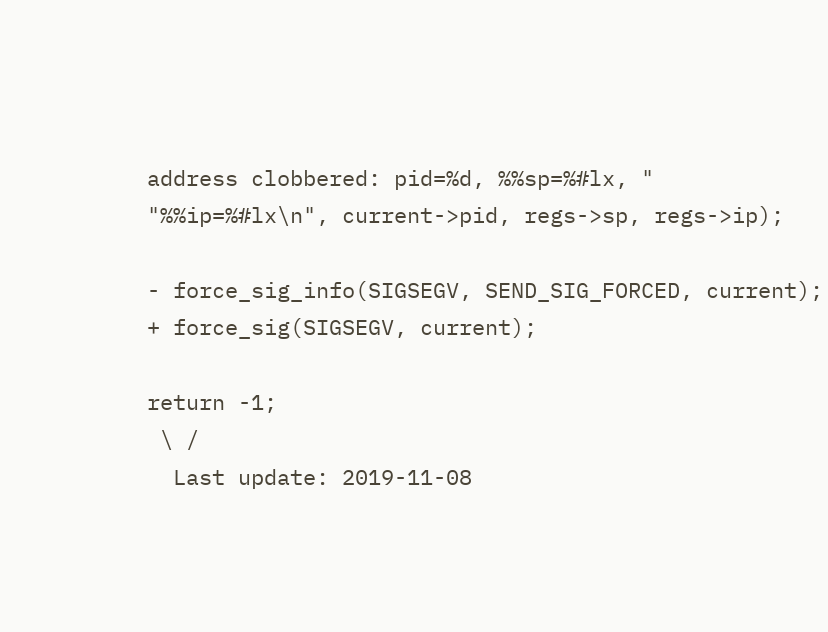address clobbered: pid=%d, %%sp=%#lx, "
"%%ip=%#lx\n", current->pid, regs->sp, regs->ip);

- force_sig_info(SIGSEGV, SEND_SIG_FORCED, current);
+ force_sig(SIGSEGV, current);

return -1;
 \ /
  Last update: 2019-11-08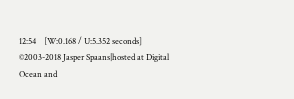12:54    [W:0.168 / U:5.352 seconds]
©2003-2018 Jasper Spaans|hosted at Digital Ocean and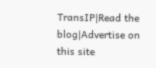TransIP|Read the blog|Advertise on this site